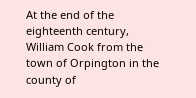At the end of the eighteenth century, William Cook from the town of Orpington in the county of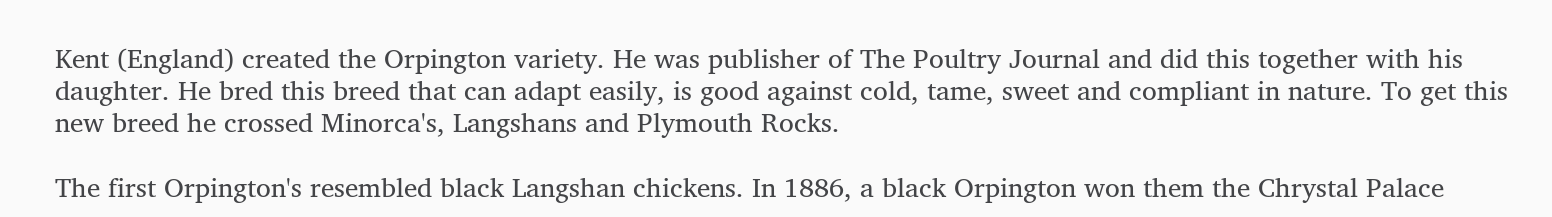Kent (England) created the Orpington variety. He was publisher of The Poultry Journal and did this together with his daughter. He bred this breed that can adapt easily, is good against cold, tame, sweet and compliant in nature. To get this new breed he crossed Minorca's, Langshans and Plymouth Rocks.

The first Orpington's resembled black Langshan chickens. In 1886, a black Orpington won them the Chrystal Palace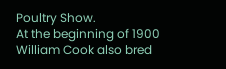Poultry Show.
At the beginning of 1900 William Cook also bred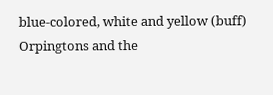blue-colored, white and yellow (buff) Orpingtons and the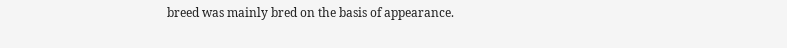breed was mainly bred on the basis of appearance.